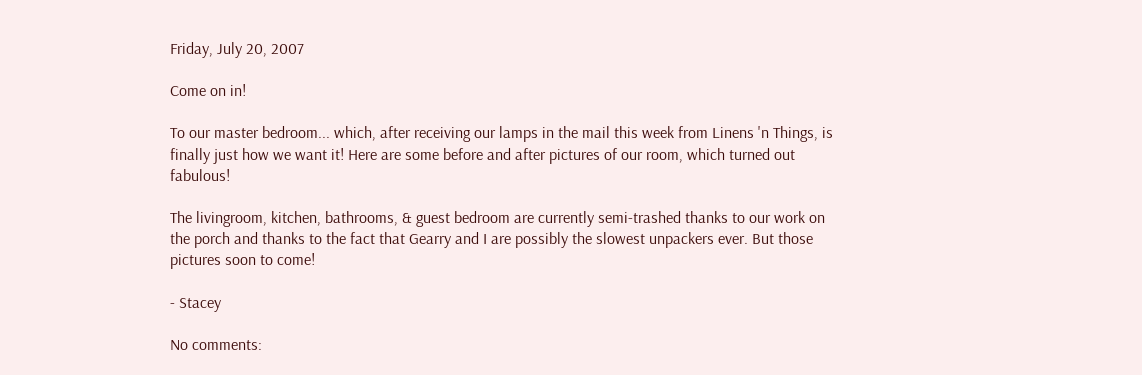Friday, July 20, 2007

Come on in!

To our master bedroom... which, after receiving our lamps in the mail this week from Linens 'n Things, is finally just how we want it! Here are some before and after pictures of our room, which turned out fabulous!

The livingroom, kitchen, bathrooms, & guest bedroom are currently semi-trashed thanks to our work on the porch and thanks to the fact that Gearry and I are possibly the slowest unpackers ever. But those pictures soon to come!

- Stacey

No comments: